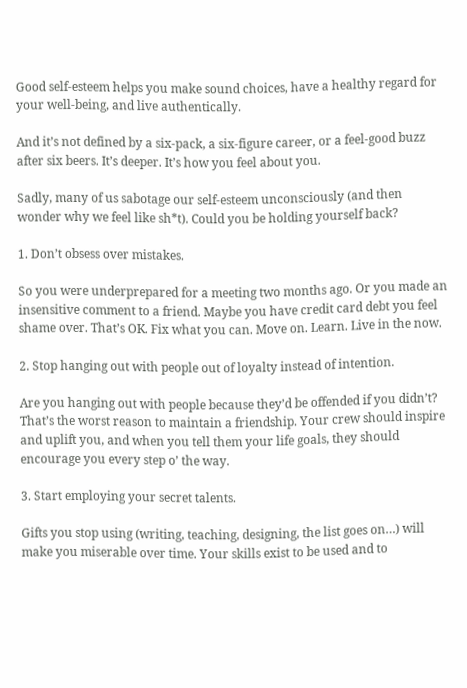Good self-esteem helps you make sound choices, have a healthy regard for your well-being, and live authentically.

And it’s not defined by a six-pack, a six-figure career, or a feel-good buzz after six beers. It’s deeper. It’s how you feel about you.

Sadly, many of us sabotage our self-esteem unconsciously (and then wonder why we feel like sh*t). Could you be holding yourself back?

1. Don’t obsess over mistakes.

So you were underprepared for a meeting two months ago. Or you made an insensitive comment to a friend. Maybe you have credit card debt you feel shame over. That’s OK. Fix what you can. Move on. Learn. Live in the now.

2. Stop hanging out with people out of loyalty instead of intention.

Are you hanging out with people because they’d be offended if you didn’t? That’s the worst reason to maintain a friendship. Your crew should inspire and uplift you, and when you tell them your life goals, they should encourage you every step o’ the way.

3. Start employing your secret talents.

Gifts you stop using (writing, teaching, designing, the list goes on…) will make you miserable over time. Your skills exist to be used and to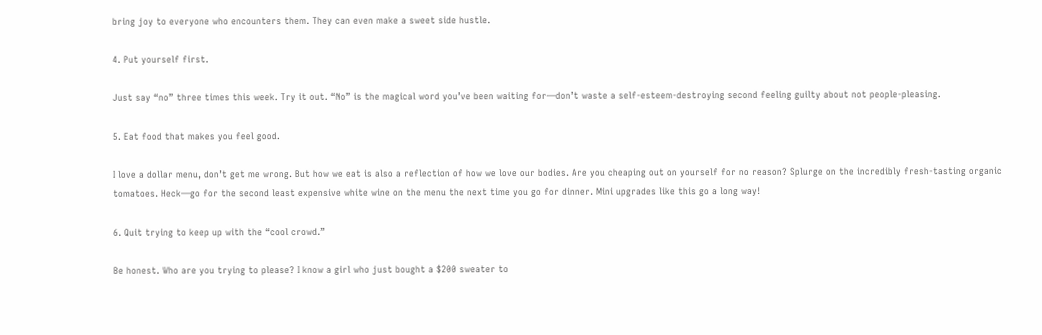bring joy to everyone who encounters them. They can even make a sweet side hustle.

4. Put yourself first.

Just say “no” three times this week. Try it out. “No” is the magical word you’ve been waiting for—don’t waste a self-esteem-destroying second feeling guilty about not people-pleasing.

5. Eat food that makes you feel good.

I love a dollar menu, don’t get me wrong. But how we eat is also a reflection of how we love our bodies. Are you cheaping out on yourself for no reason? Splurge on the incredibly fresh-tasting organic tomatoes. Heck—go for the second least expensive white wine on the menu the next time you go for dinner. Mini upgrades like this go a long way!

6. Quit trying to keep up with the “cool crowd.”

Be honest. Who are you trying to please? I know a girl who just bought a $200 sweater to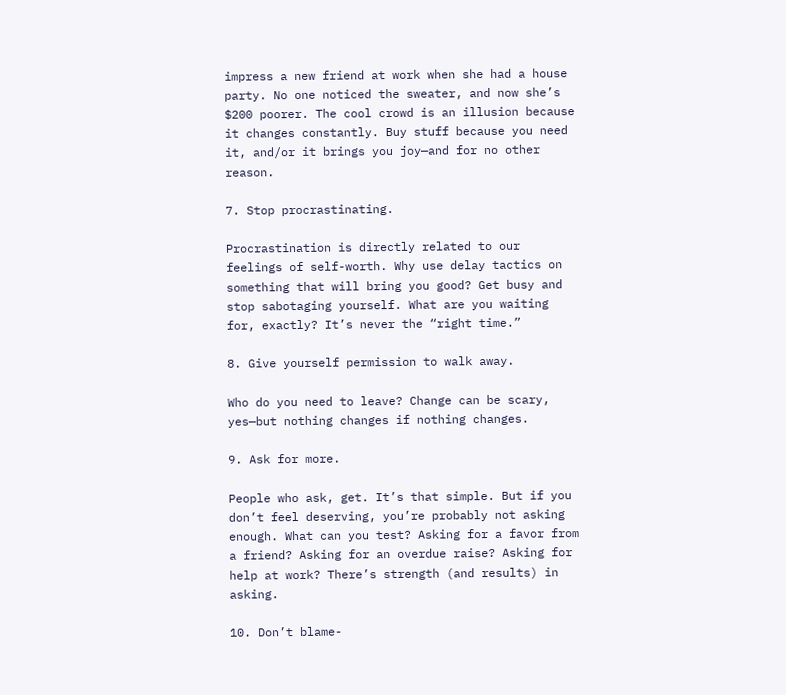impress a new friend at work when she had a house party. No one noticed the sweater, and now she’s $200 poorer. The cool crowd is an illusion because it changes constantly. Buy stuff because you need it, and/or it brings you joy—and for no other reason.

7. Stop procrastinating.

Procrastination is directly related to our feelings of self-worth. Why use delay tactics on something that will bring you good? Get busy and stop sabotaging yourself. What are you waiting for, exactly? It’s never the “right time.”

8. Give yourself permission to walk away.

Who do you need to leave? Change can be scary, yes—but nothing changes if nothing changes.

9. Ask for more.

People who ask, get. It’s that simple. But if you don’t feel deserving, you’re probably not asking enough. What can you test? Asking for a favor from a friend? Asking for an overdue raise? Asking for help at work? There’s strength (and results) in asking.

10. Don’t blame-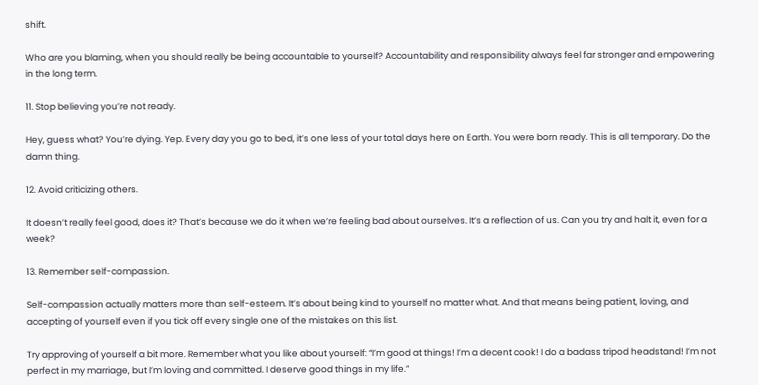shift.

Who are you blaming, when you should really be being accountable to yourself? Accountability and responsibility always feel far stronger and empowering in the long term.

11. Stop believing you’re not ready.

Hey, guess what? You’re dying. Yep. Every day you go to bed, it’s one less of your total days here on Earth. You were born ready. This is all temporary. Do the damn thing.

12. Avoid criticizing others.

It doesn’t really feel good, does it? That’s because we do it when we’re feeling bad about ourselves. It’s a reflection of us. Can you try and halt it, even for a week?

13. Remember self-compassion.

Self-compassion actually matters more than self-esteem. It’s about being kind to yourself no matter what. And that means being patient, loving, and accepting of yourself even if you tick off every single one of the mistakes on this list.

Try approving of yourself a bit more. Remember what you like about yourself: “I’m good at things! I’m a decent cook! I do a badass tripod headstand! I’m not perfect in my marriage, but I’m loving and committed. I deserve good things in my life.”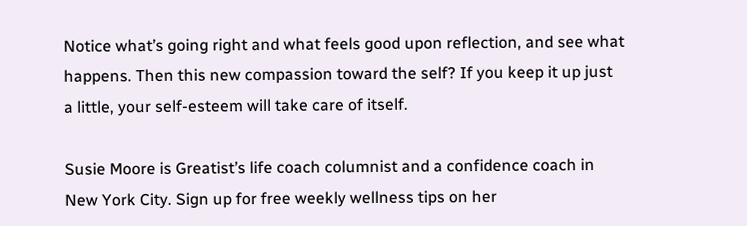Notice what’s going right and what feels good upon reflection, and see what happens. Then this new compassion toward the self? If you keep it up just a little, your self-esteem will take care of itself.

Susie Moore is Greatist’s life coach columnist and a confidence coach in New York City. Sign up for free weekly wellness tips on her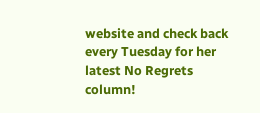website and check back every Tuesday for her latest No Regrets column!